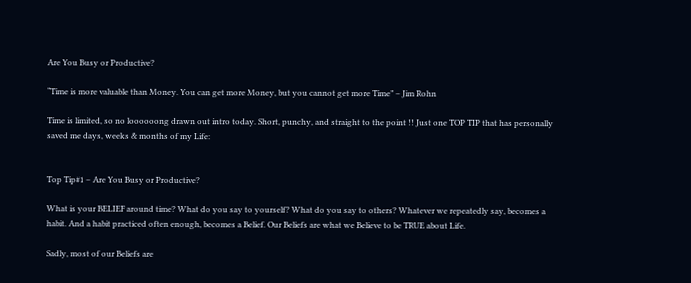Are You Busy or Productive?

“Time is more valuable than Money. You can get more Money, but you cannot get more Time” – Jim Rohn

Time is limited, so no loooooong drawn out intro today. Short, punchy, and straight to the point !! Just one TOP TIP that has personally saved me days, weeks & months of my Life:


Top Tip#1 – Are You Busy or Productive?

What is your BELIEF around time? What do you say to yourself? What do you say to others? Whatever we repeatedly say, becomes a habit. And a habit practiced often enough, becomes a Belief. Our Beliefs are what we Believe to be TRUE about Life.

Sadly, most of our Beliefs are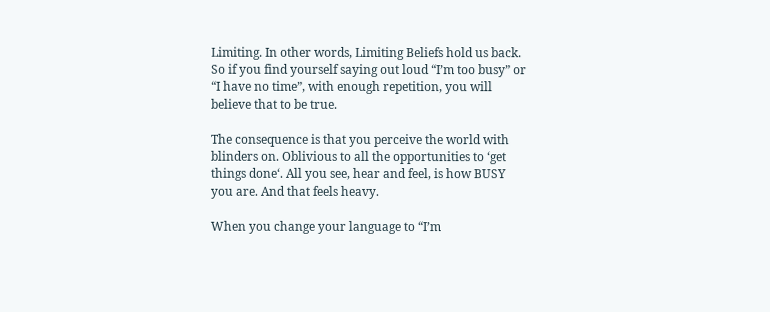Limiting. In other words, Limiting Beliefs hold us back. So if you find yourself saying out loud “I’m too busy” or “I have no time”, with enough repetition, you will believe that to be true.

The consequence is that you perceive the world with blinders on. Oblivious to all the opportunities to ‘get things done‘. All you see, hear and feel, is how BUSY you are. And that feels heavy.

When you change your language to “I’m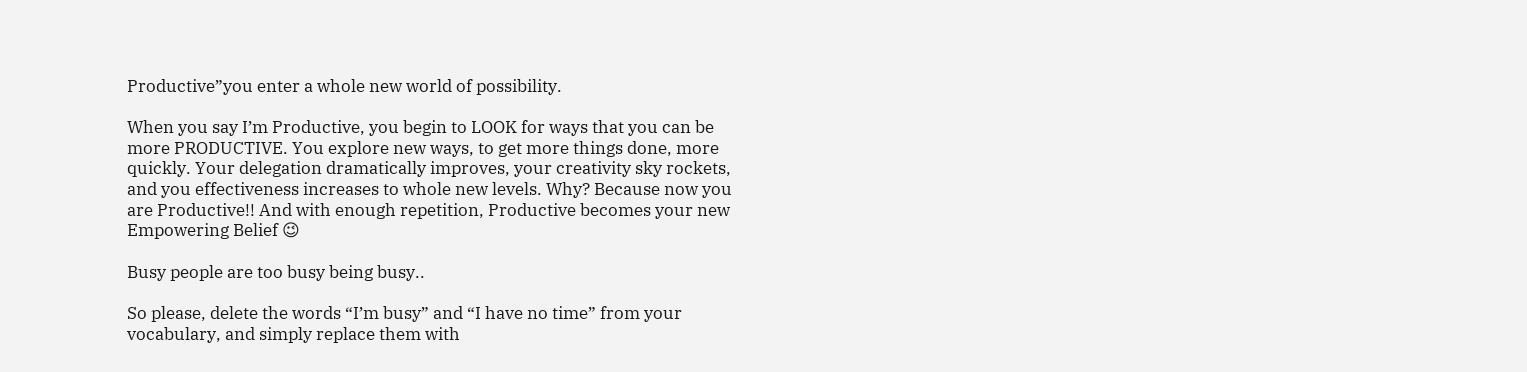Productive”you enter a whole new world of possibility.

When you say I’m Productive, you begin to LOOK for ways that you can be more PRODUCTIVE. You explore new ways, to get more things done, more quickly. Your delegation dramatically improves, your creativity sky rockets, and you effectiveness increases to whole new levels. Why? Because now you are Productive!! And with enough repetition, Productive becomes your new Empowering Belief 😉

Busy people are too busy being busy..

So please, delete the words “I’m busy” and “I have no time” from your vocabulary, and simply replace them with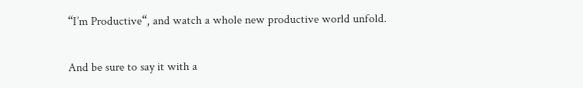“I’m Productive“, and watch a whole new productive world unfold.

And be sure to say it with a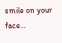smile on your face…